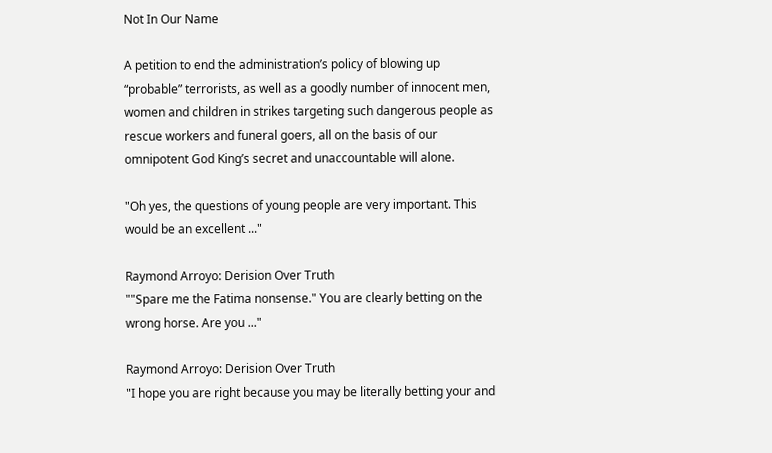Not In Our Name

A petition to end the administration’s policy of blowing up “probable” terrorists, as well as a goodly number of innocent men, women and children in strikes targeting such dangerous people as rescue workers and funeral goers, all on the basis of our omnipotent God King’s secret and unaccountable will alone.

"Oh yes, the questions of young people are very important. This would be an excellent ..."

Raymond Arroyo: Derision Over Truth
""Spare me the Fatima nonsense." You are clearly betting on the wrong horse. Are you ..."

Raymond Arroyo: Derision Over Truth
"I hope you are right because you may be literally betting your and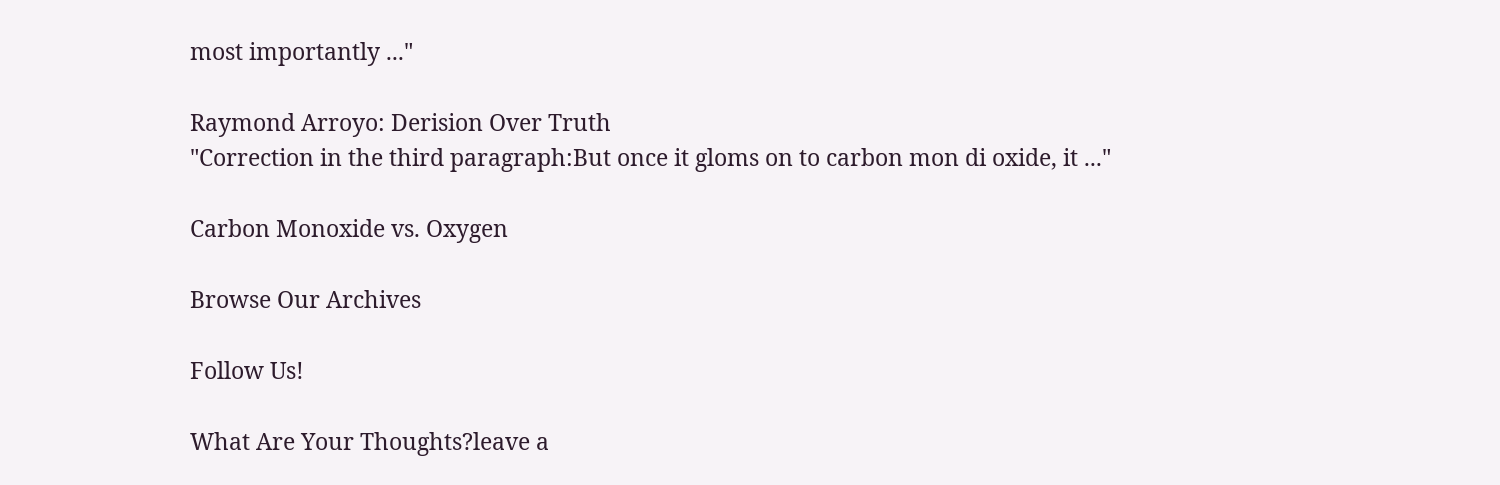most importantly ..."

Raymond Arroyo: Derision Over Truth
"Correction in the third paragraph:But once it gloms on to carbon mon di oxide, it ..."

Carbon Monoxide vs. Oxygen

Browse Our Archives

Follow Us!

What Are Your Thoughts?leave a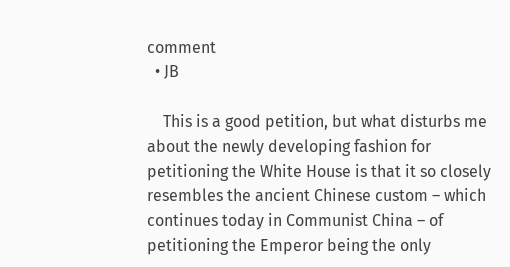comment
  • JB

    This is a good petition, but what disturbs me about the newly developing fashion for petitioning the White House is that it so closely resembles the ancient Chinese custom – which continues today in Communist China – of petitioning the Emperor being the only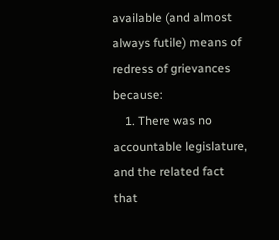available (and almost always futile) means of redress of grievances because:
    1. There was no accountable legislature, and the related fact that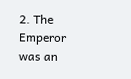2. The Emperor was an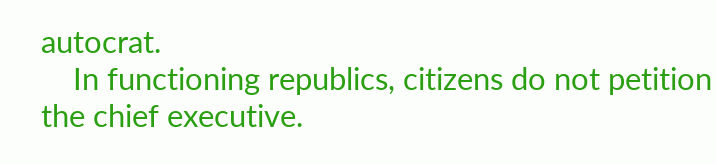autocrat.
    In functioning republics, citizens do not petition the chief executive.